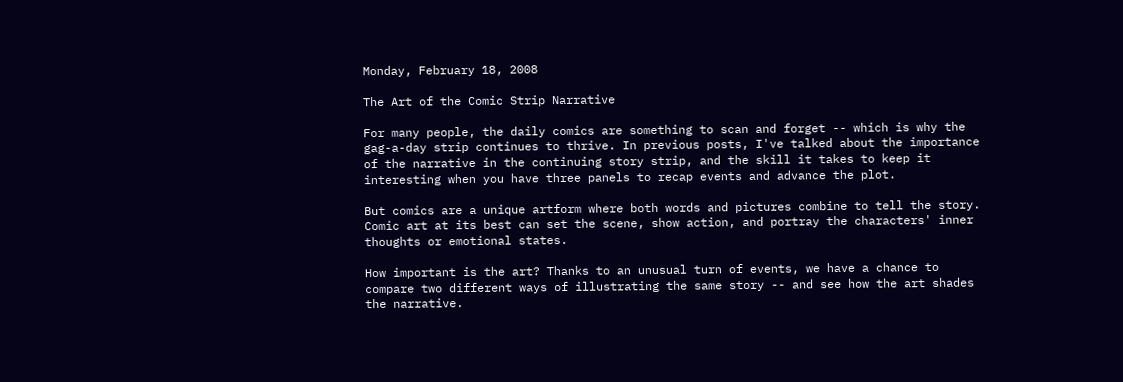Monday, February 18, 2008

The Art of the Comic Strip Narrative

For many people, the daily comics are something to scan and forget -- which is why the gag-a-day strip continues to thrive. In previous posts, I've talked about the importance of the narrative in the continuing story strip, and the skill it takes to keep it interesting when you have three panels to recap events and advance the plot.

But comics are a unique artform where both words and pictures combine to tell the story. Comic art at its best can set the scene, show action, and portray the characters' inner thoughts or emotional states.

How important is the art? Thanks to an unusual turn of events, we have a chance to compare two different ways of illustrating the same story -- and see how the art shades the narrative.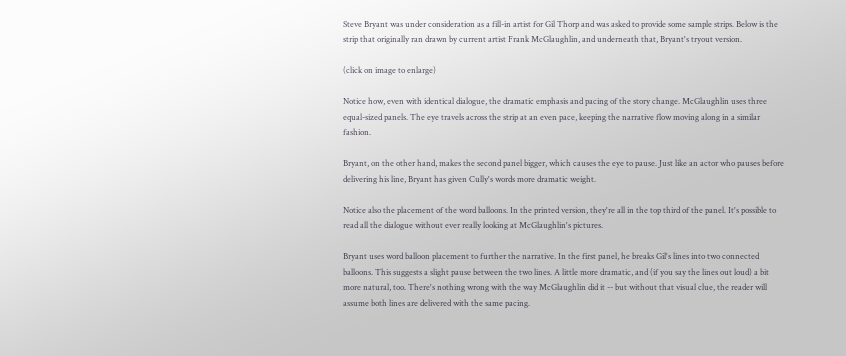Steve Bryant was under consideration as a fill-in artist for Gil Thorp and was asked to provide some sample strips. Below is the strip that originally ran drawn by current artist Frank McGlaughlin, and underneath that, Bryant's tryout version.

(click on image to enlarge)

Notice how, even with identical dialogue, the dramatic emphasis and pacing of the story change. McGlaughlin uses three equal-sized panels. The eye travels across the strip at an even pace, keeping the narrative flow moving along in a similar fashion.

Bryant, on the other hand, makes the second panel bigger, which causes the eye to pause. Just like an actor who pauses before delivering his line, Bryant has given Cully's words more dramatic weight.

Notice also the placement of the word balloons. In the printed version, they're all in the top third of the panel. It's possible to read all the dialogue without ever really looking at McGlaughlin's pictures.

Bryant uses word balloon placement to further the narrative. In the first panel, he breaks Gil's lines into two connected balloons. This suggests a slight pause between the two lines. A little more dramatic, and (if you say the lines out loud) a bit more natural, too. There's nothing wrong with the way McGlaughlin did it -- but without that visual clue, the reader will assume both lines are delivered with the same pacing.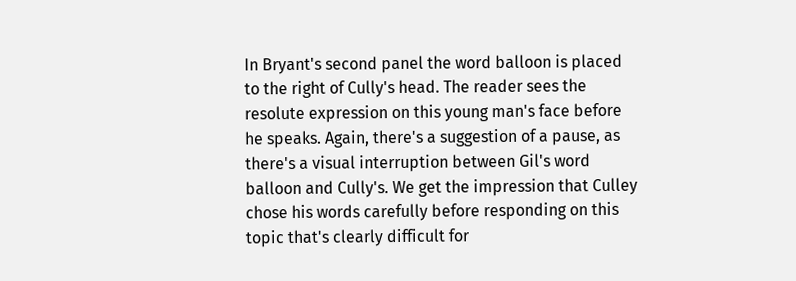In Bryant's second panel the word balloon is placed to the right of Cully's head. The reader sees the resolute expression on this young man's face before he speaks. Again, there's a suggestion of a pause, as there's a visual interruption between Gil's word balloon and Cully's. We get the impression that Culley chose his words carefully before responding on this topic that's clearly difficult for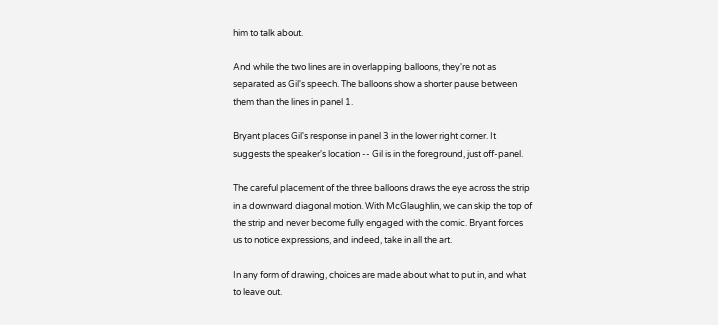him to talk about.

And while the two lines are in overlapping balloons, they're not as separated as Gil's speech. The balloons show a shorter pause between them than the lines in panel 1.

Bryant places Gil's response in panel 3 in the lower right corner. It suggests the speaker's location -- Gil is in the foreground, just off-panel.

The careful placement of the three balloons draws the eye across the strip in a downward diagonal motion. With McGlaughlin, we can skip the top of the strip and never become fully engaged with the comic. Bryant forces us to notice expressions, and indeed, take in all the art.

In any form of drawing, choices are made about what to put in, and what to leave out.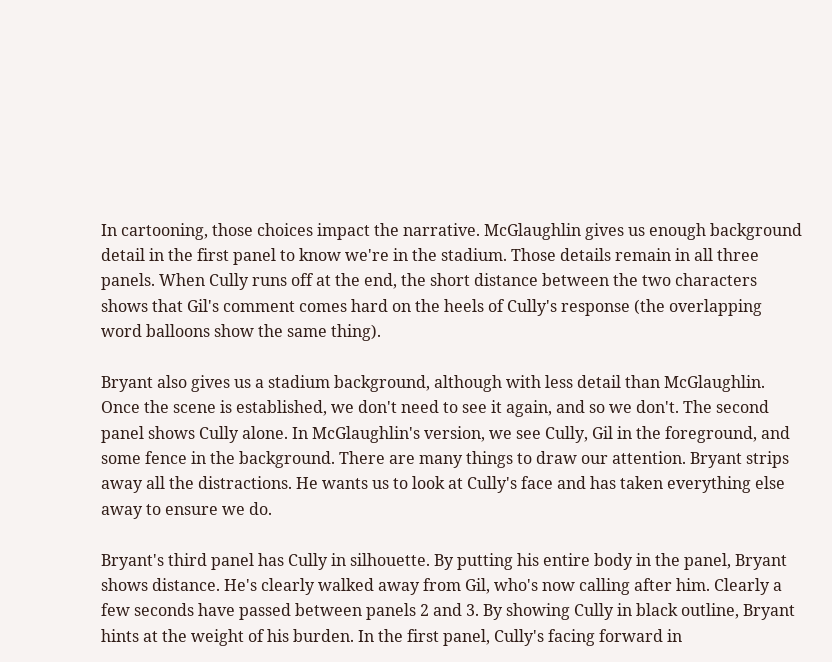In cartooning, those choices impact the narrative. McGlaughlin gives us enough background detail in the first panel to know we're in the stadium. Those details remain in all three panels. When Cully runs off at the end, the short distance between the two characters shows that Gil's comment comes hard on the heels of Cully's response (the overlapping word balloons show the same thing).

Bryant also gives us a stadium background, although with less detail than McGlaughlin. Once the scene is established, we don't need to see it again, and so we don't. The second panel shows Cully alone. In McGlaughlin's version, we see Cully, Gil in the foreground, and some fence in the background. There are many things to draw our attention. Bryant strips away all the distractions. He wants us to look at Cully's face and has taken everything else away to ensure we do.

Bryant's third panel has Cully in silhouette. By putting his entire body in the panel, Bryant shows distance. He's clearly walked away from Gil, who's now calling after him. Clearly a few seconds have passed between panels 2 and 3. By showing Cully in black outline, Bryant hints at the weight of his burden. In the first panel, Cully's facing forward in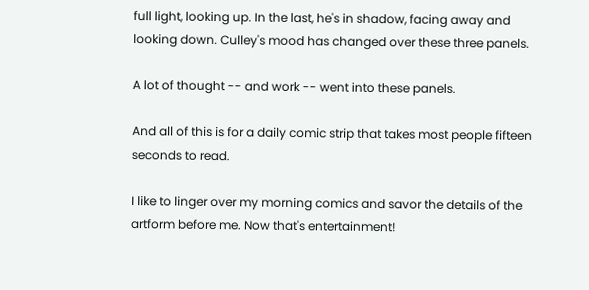full light, looking up. In the last, he's in shadow, facing away and looking down. Culley's mood has changed over these three panels.

A lot of thought -- and work -- went into these panels.

And all of this is for a daily comic strip that takes most people fifteen seconds to read.

I like to linger over my morning comics and savor the details of the artform before me. Now that's entertainment!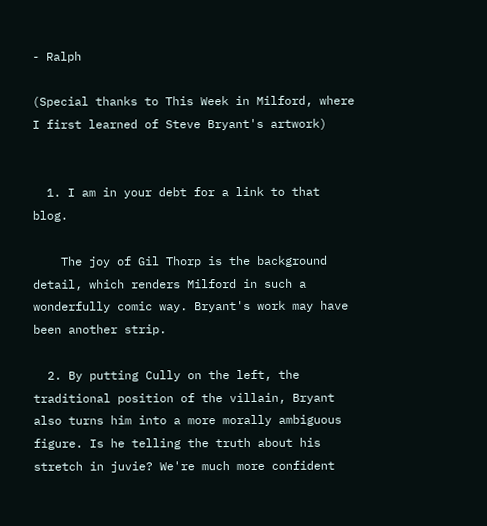- Ralph

(Special thanks to This Week in Milford, where I first learned of Steve Bryant's artwork)


  1. I am in your debt for a link to that blog.

    The joy of Gil Thorp is the background detail, which renders Milford in such a wonderfully comic way. Bryant's work may have been another strip.

  2. By putting Cully on the left, the traditional position of the villain, Bryant also turns him into a more morally ambiguous figure. Is he telling the truth about his stretch in juvie? We're much more confident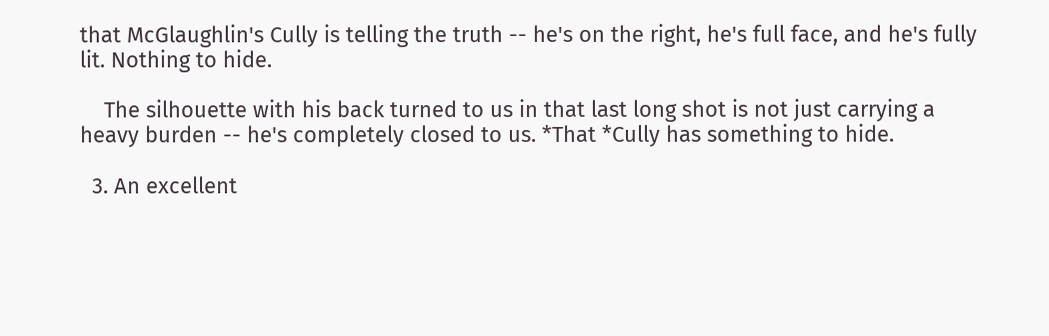that McGlaughlin's Cully is telling the truth -- he's on the right, he's full face, and he's fully lit. Nothing to hide.

    The silhouette with his back turned to us in that last long shot is not just carrying a heavy burden -- he's completely closed to us. *That *Cully has something to hide.

  3. An excellent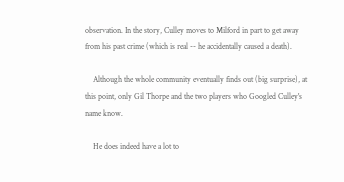observation. In the story, Culley moves to Milford in part to get away from his past crime (which is real -- he accidentally caused a death).

    Although the whole community eventually finds out (big surprise), at this point, only Gil Thorpe and the two players who Googled Culley's name know.

    He does indeed have a lot to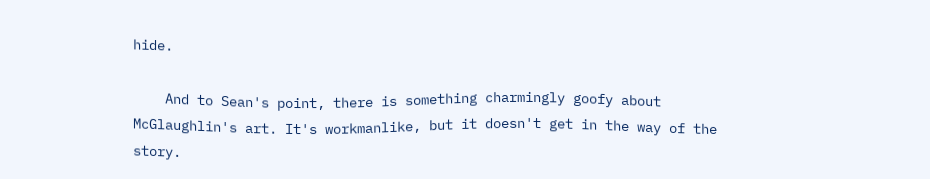hide.

    And to Sean's point, there is something charmingly goofy about McGlaughlin's art. It's workmanlike, but it doesn't get in the way of the story.